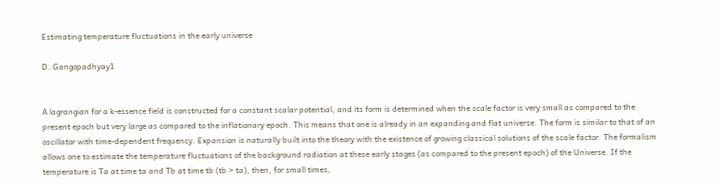Estimating temperature fluctuations in the early universe

D. Gangopadhyay1


A lagrangian for a k-essence field is constructed for a constant scalar potential, and its form is determined when the scale factor is very small as compared to the present epoch but very large as compared to the inflationary epoch. This means that one is already in an expanding and flat universe. The form is similar to that of an oscillator with time-dependent frequency. Expansion is naturally built into the theory with the existence of growing classical solutions of the scale factor. The formalism allows one to estimate the temperature fluctuations of the background radiation at these early stages (as compared to the present epoch) of the Universe. If the temperature is Ta at time ta and Tb at time tb (tb > ta), then, for small times,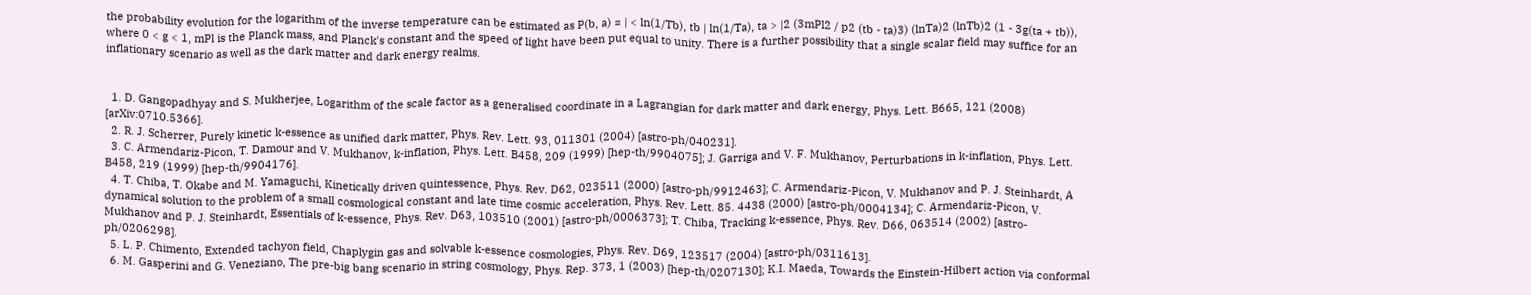the probability evolution for the logarithm of the inverse temperature can be estimated as P(b, a) = | < ln(1/Tb), tb | ln(1/Ta), ta > |2 (3mPl2 / p2 (tb - ta)3) (lnTa)2 (lnTb)2 (1 - 3g(ta + tb)), where 0 < g < 1, mPl is the Planck mass, and Planck's constant and the speed of light have been put equal to unity. There is a further possibility that a single scalar field may suffice for an inflationary scenario as well as the dark matter and dark energy realms.


  1. D. Gangopadhyay and S. Mukherjee, Logarithm of the scale factor as a generalised coordinate in a Lagrangian for dark matter and dark energy, Phys. Lett. B665, 121 (2008) [arXiv:0710.5366].
  2. R. J. Scherrer, Purely kinetic k-essence as unified dark matter, Phys. Rev. Lett. 93, 011301 (2004) [astro-ph/040231].
  3. C. Armendariz-Picon, T. Damour and V. Mukhanov, k-inflation, Phys. Lett. B458, 209 (1999) [hep-th/9904075]; J. Garriga and V. F. Mukhanov, Perturbations in k-inflation, Phys. Lett. B458, 219 (1999) [hep-th/9904176].
  4. T. Chiba, T. Okabe and M. Yamaguchi, Kinetically driven quintessence, Phys. Rev. D62, 023511 (2000) [astro-ph/9912463]; C. Armendariz-Picon, V. Mukhanov and P. J. Steinhardt, A dynamical solution to the problem of a small cosmological constant and late time cosmic acceleration, Phys. Rev. Lett. 85. 4438 (2000) [astro-ph/0004134]; C. Armendariz-Picon, V. Mukhanov and P. J. Steinhardt, Essentials of k-essence, Phys. Rev. D63, 103510 (2001) [astro-ph/0006373]; T. Chiba, Tracking k-essence, Phys. Rev. D66, 063514 (2002) [astro-ph/0206298].
  5. L. P. Chimento, Extended tachyon field, Chaplygin gas and solvable k-essence cosmologies, Phys. Rev. D69, 123517 (2004) [astro-ph/0311613].
  6. M. Gasperini and G. Veneziano, The pre-big bang scenario in string cosmology, Phys. Rep. 373, 1 (2003) [hep-th/0207130]; K.I. Maeda, Towards the Einstein-Hilbert action via conformal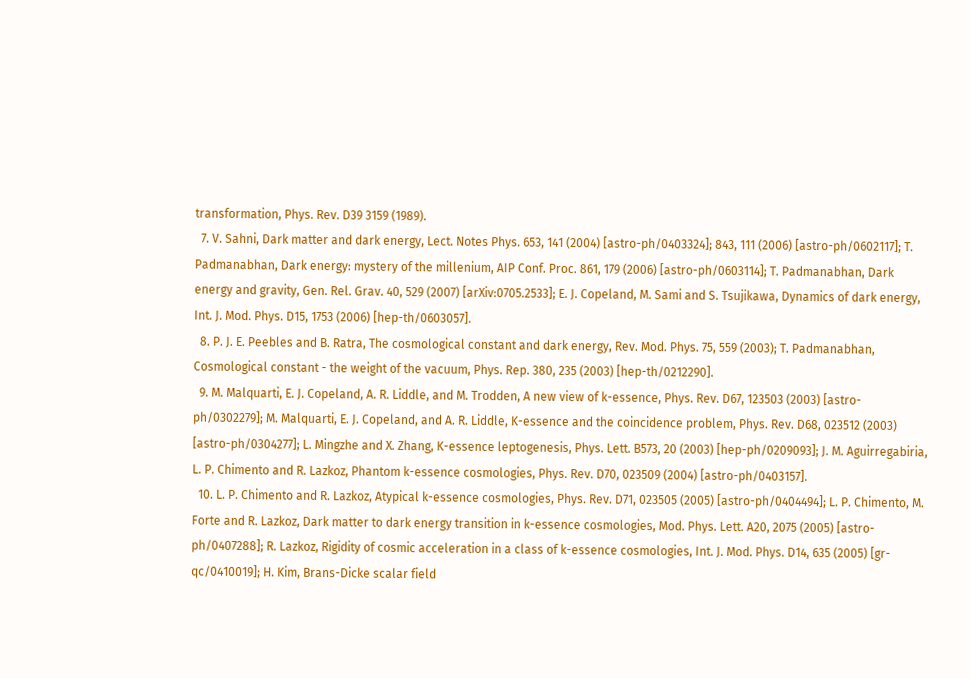transformation, Phys. Rev. D39 3159 (1989).
  7. V. Sahni, Dark matter and dark energy, Lect. Notes Phys. 653, 141 (2004) [astro-ph/0403324]; 843, 111 (2006) [astro-ph/0602117]; T. Padmanabhan, Dark energy: mystery of the millenium, AIP Conf. Proc. 861, 179 (2006) [astro-ph/0603114]; T. Padmanabhan, Dark energy and gravity, Gen. Rel. Grav. 40, 529 (2007) [arXiv:0705.2533]; E. J. Copeland, M. Sami and S. Tsujikawa, Dynamics of dark energy, Int. J. Mod. Phys. D15, 1753 (2006) [hep-th/0603057].
  8. P. J. E. Peebles and B. Ratra, The cosmological constant and dark energy, Rev. Mod. Phys. 75, 559 (2003); T. Padmanabhan, Cosmological constant - the weight of the vacuum, Phys. Rep. 380, 235 (2003) [hep-th/0212290].
  9. M. Malquarti, E. J. Copeland, A. R. Liddle, and M. Trodden, A new view of k-essence, Phys. Rev. D67, 123503 (2003) [astro-ph/0302279]; M. Malquarti, E. J. Copeland, and A. R. Liddle, K-essence and the coincidence problem, Phys. Rev. D68, 023512 (2003) [astro-ph/0304277]; L. Mingzhe and X. Zhang, K-essence leptogenesis, Phys. Lett. B573, 20 (2003) [hep-ph/0209093]; J. M. Aguirregabiria, L. P. Chimento and R. Lazkoz, Phantom k-essence cosmologies, Phys. Rev. D70, 023509 (2004) [astro-ph/0403157].
  10. L. P. Chimento and R. Lazkoz, Atypical k-essence cosmologies, Phys. Rev. D71, 023505 (2005) [astro-ph/0404494]; L. P. Chimento, M. Forte and R. Lazkoz, Dark matter to dark energy transition in k-essence cosmologies, Mod. Phys. Lett. A20, 2075 (2005) [astro-ph/0407288]; R. Lazkoz, Rigidity of cosmic acceleration in a class of k-essence cosmologies, Int. J. Mod. Phys. D14, 635 (2005) [gr-qc/0410019]; H. Kim, Brans-Dicke scalar field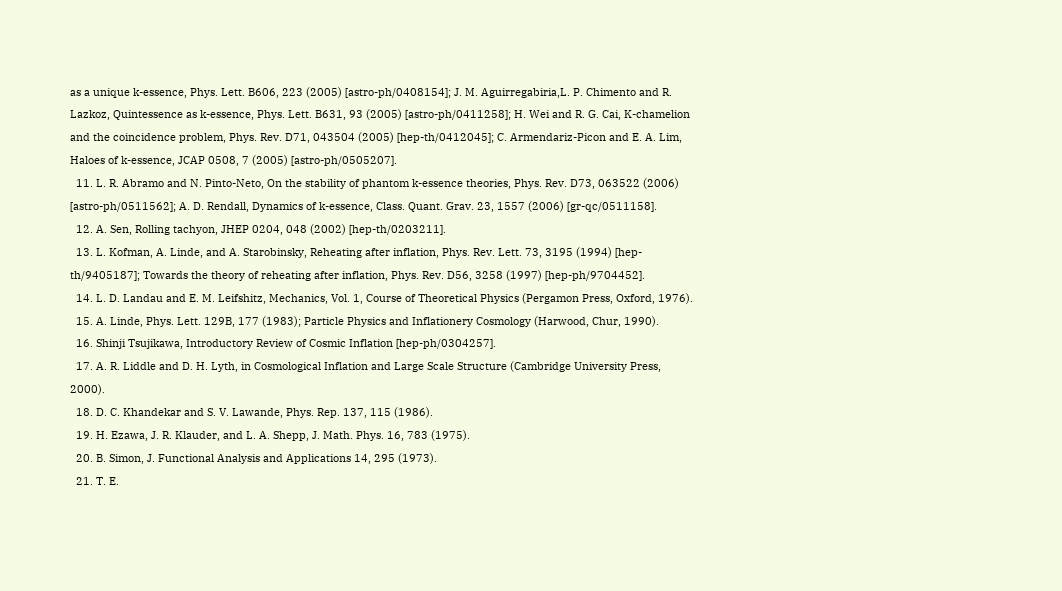as a unique k-essence, Phys. Lett. B606, 223 (2005) [astro-ph/0408154]; J. M. Aguirregabiria,L. P. Chimento and R. Lazkoz, Quintessence as k-essence, Phys. Lett. B631, 93 (2005) [astro-ph/0411258]; H. Wei and R. G. Cai, K-chamelion and the coincidence problem, Phys. Rev. D71, 043504 (2005) [hep-th/0412045]; C. Armendariz-Picon and E. A. Lim, Haloes of k-essence, JCAP 0508, 7 (2005) [astro-ph/0505207].
  11. L. R. Abramo and N. Pinto-Neto, On the stability of phantom k-essence theories, Phys. Rev. D73, 063522 (2006) [astro-ph/0511562]; A. D. Rendall, Dynamics of k-essence, Class. Quant. Grav. 23, 1557 (2006) [gr-qc/0511158].
  12. A. Sen, Rolling tachyon, JHEP 0204, 048 (2002) [hep-th/0203211].
  13. L. Kofman, A. Linde, and A. Starobinsky, Reheating after inflation, Phys. Rev. Lett. 73, 3195 (1994) [hep-th/9405187]; Towards the theory of reheating after inflation, Phys. Rev. D56, 3258 (1997) [hep-ph/9704452].
  14. L. D. Landau and E. M. Leifshitz, Mechanics, Vol. 1, Course of Theoretical Physics (Pergamon Press, Oxford, 1976).
  15. A. Linde, Phys. Lett. 129B, 177 (1983); Particle Physics and Inflationery Cosmology (Harwood, Chur, 1990).
  16. Shinji Tsujikawa, Introductory Review of Cosmic Inflation [hep-ph/0304257].
  17. A. R. Liddle and D. H. Lyth, in Cosmological Inflation and Large Scale Structure (Cambridge University Press, 2000).
  18. D. C. Khandekar and S. V. Lawande, Phys. Rep. 137, 115 (1986).
  19. H. Ezawa, J. R. Klauder, and L. A. Shepp, J. Math. Phys. 16, 783 (1975).
  20. B. Simon, J. Functional Analysis and Applications 14, 295 (1973).
  21. T. E.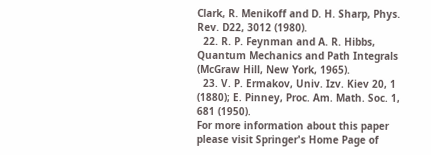Clark, R. Menikoff and D. H. Sharp, Phys. Rev. D22, 3012 (1980).
  22. R. P. Feynman and A. R. Hibbs, Quantum Mechanics and Path Integrals (McGraw Hill, New York, 1965).
  23. V. P. Ermakov, Univ. Izv. Kiev 20, 1 (1880); E. Pinney, Proc. Am. Math. Soc. 1, 681 (1950).
For more information about this paper please visit Springer's Home Page of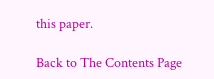this paper.

Back to The Contents Page